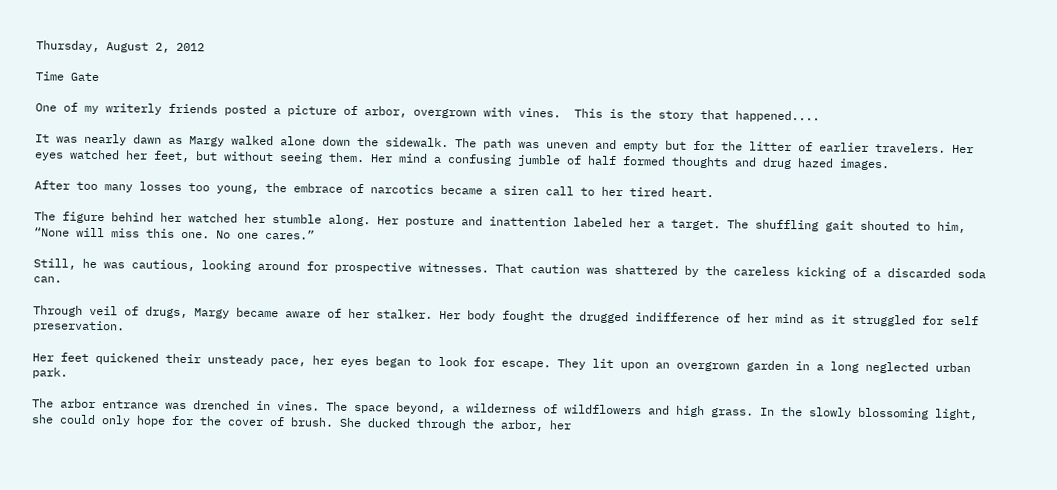Thursday, August 2, 2012

Time Gate

One of my writerly friends posted a picture of arbor, overgrown with vines.  This is the story that happened....

It was nearly dawn as Margy walked alone down the sidewalk. The path was uneven and empty but for the litter of earlier travelers. Her eyes watched her feet, but without seeing them. Her mind a confusing jumble of half formed thoughts and drug hazed images.

After too many losses too young, the embrace of narcotics became a siren call to her tired heart.

The figure behind her watched her stumble along. Her posture and inattention labeled her a target. The shuffling gait shouted to him, “None will miss this one. No one cares.”

Still, he was cautious, looking around for prospective witnesses. That caution was shattered by the careless kicking of a discarded soda can.

Through veil of drugs, Margy became aware of her stalker. Her body fought the drugged indifference of her mind as it struggled for self preservation.

Her feet quickened their unsteady pace, her eyes began to look for escape. They lit upon an overgrown garden in a long neglected urban park.

The arbor entrance was drenched in vines. The space beyond, a wilderness of wildflowers and high grass. In the slowly blossoming light, she could only hope for the cover of brush. She ducked through the arbor, her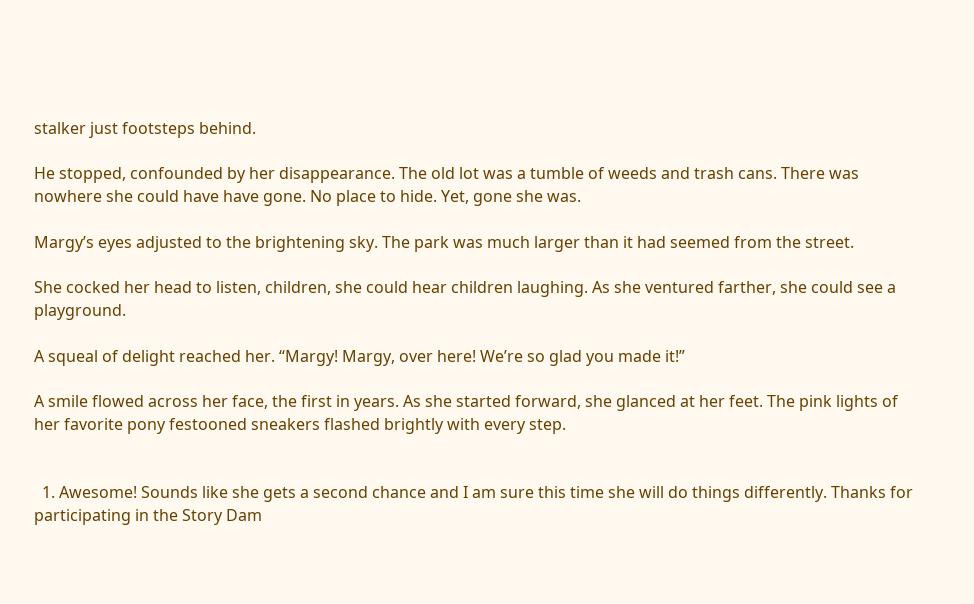stalker just footsteps behind.

He stopped, confounded by her disappearance. The old lot was a tumble of weeds and trash cans. There was nowhere she could have have gone. No place to hide. Yet, gone she was.

Margy’s eyes adjusted to the brightening sky. The park was much larger than it had seemed from the street.

She cocked her head to listen, children, she could hear children laughing. As she ventured farther, she could see a playground.

A squeal of delight reached her. “Margy! Margy, over here! We’re so glad you made it!”

A smile flowed across her face, the first in years. As she started forward, she glanced at her feet. The pink lights of her favorite pony festooned sneakers flashed brightly with every step.


  1. Awesome! Sounds like she gets a second chance and I am sure this time she will do things differently. Thanks for participating in the Story Dam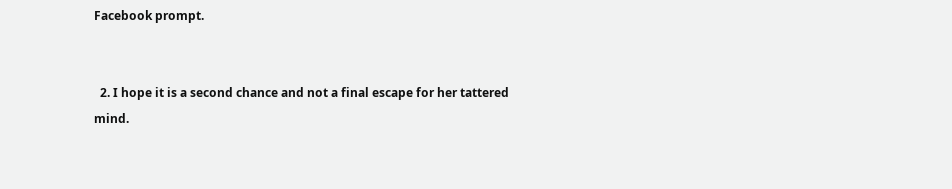Facebook prompt.


  2. I hope it is a second chance and not a final escape for her tattered mind.